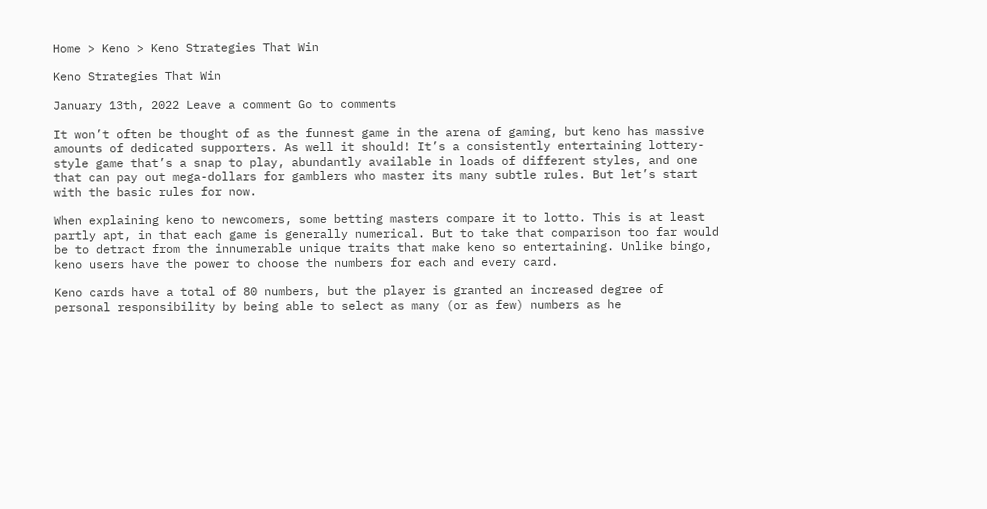Home > Keno > Keno Strategies That Win

Keno Strategies That Win

January 13th, 2022 Leave a comment Go to comments

It won’t often be thought of as the funnest game in the arena of gaming, but keno has massive amounts of dedicated supporters. As well it should! It’s a consistently entertaining lottery-style game that’s a snap to play, abundantly available in loads of different styles, and one that can pay out mega-dollars for gamblers who master its many subtle rules. But let’s start with the basic rules for now.

When explaining keno to newcomers, some betting masters compare it to lotto. This is at least partly apt, in that each game is generally numerical. But to take that comparison too far would be to detract from the innumerable unique traits that make keno so entertaining. Unlike bingo, keno users have the power to choose the numbers for each and every card.

Keno cards have a total of 80 numbers, but the player is granted an increased degree of personal responsibility by being able to select as many (or as few) numbers as he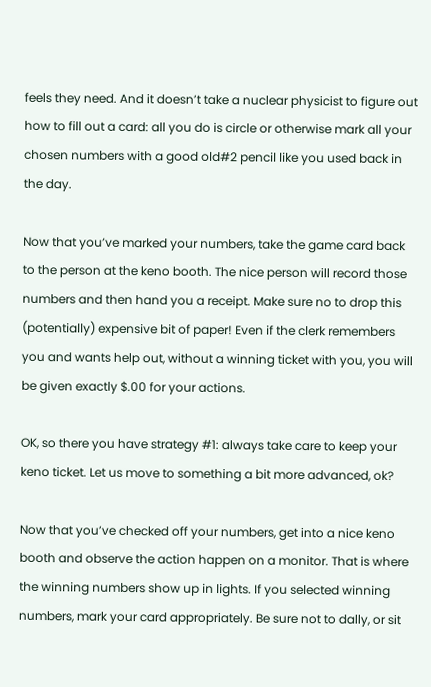feels they need. And it doesn’t take a nuclear physicist to figure out how to fill out a card: all you do is circle or otherwise mark all your chosen numbers with a good old#2 pencil like you used back in the day.

Now that you’ve marked your numbers, take the game card back to the person at the keno booth. The nice person will record those numbers and then hand you a receipt. Make sure no to drop this (potentially) expensive bit of paper! Even if the clerk remembers you and wants help out, without a winning ticket with you, you will be given exactly $.00 for your actions.

OK, so there you have strategy #1: always take care to keep your keno ticket. Let us move to something a bit more advanced, ok?

Now that you’ve checked off your numbers, get into a nice keno booth and observe the action happen on a monitor. That is where the winning numbers show up in lights. If you selected winning numbers, mark your card appropriately. Be sure not to dally, or sit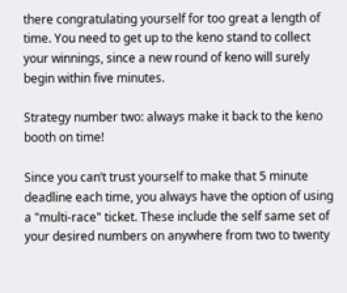there congratulating yourself for too great a length of time. You need to get up to the keno stand to collect your winnings, since a new round of keno will surely begin within five minutes.

Strategy number two: always make it back to the keno booth on time!

Since you can’t trust yourself to make that 5 minute deadline each time, you always have the option of using a "multi-race" ticket. These include the self same set of your desired numbers on anywhere from two to twenty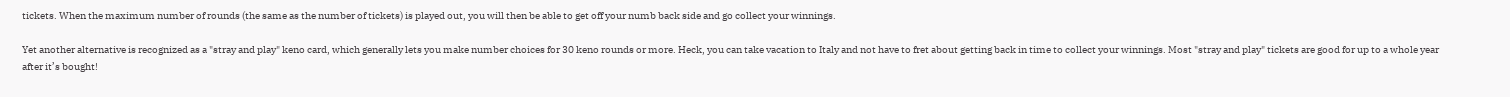tickets. When the maximum number of rounds (the same as the number of tickets) is played out, you will then be able to get off your numb back side and go collect your winnings.

Yet another alternative is recognized as a "stray and play" keno card, which generally lets you make number choices for 30 keno rounds or more. Heck, you can take vacation to Italy and not have to fret about getting back in time to collect your winnings. Most "stray and play" tickets are good for up to a whole year after it’s bought!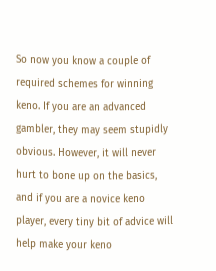So now you know a couple of required schemes for winning keno. If you are an advanced gambler, they may seem stupidly obvious. However, it will never hurt to bone up on the basics, and if you are a novice keno player, every tiny bit of advice will help make your keno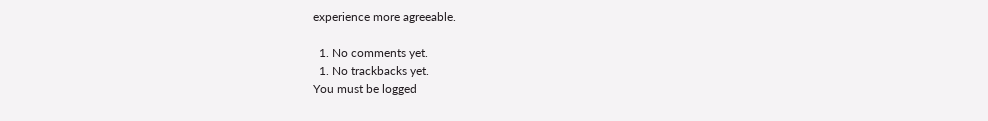experience more agreeable.

  1. No comments yet.
  1. No trackbacks yet.
You must be logged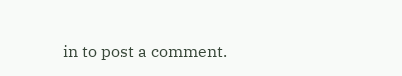in to post a comment.